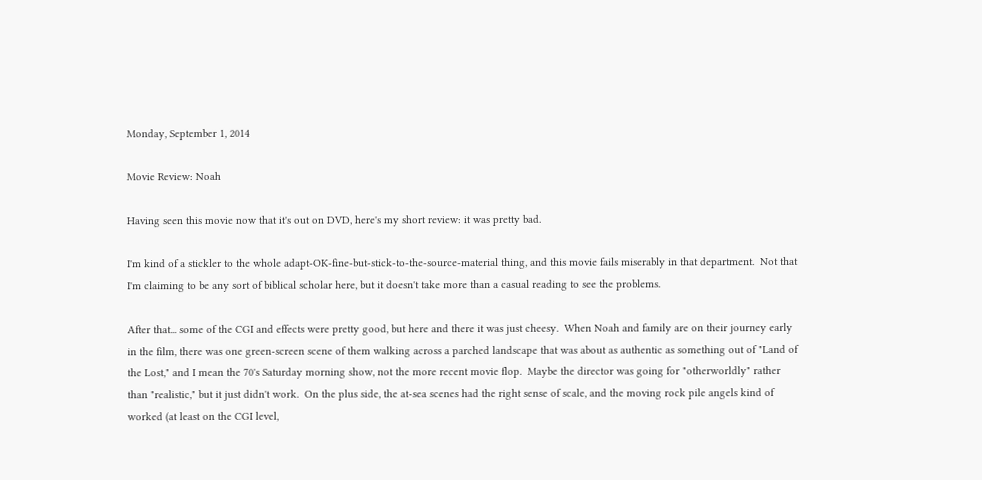Monday, September 1, 2014

Movie Review: Noah

Having seen this movie now that it's out on DVD, here's my short review: it was pretty bad.

I'm kind of a stickler to the whole adapt-OK-fine-but-stick-to-the-source-material thing, and this movie fails miserably in that department.  Not that I'm claiming to be any sort of biblical scholar here, but it doesn't take more than a casual reading to see the problems.

After that... some of the CGI and effects were pretty good, but here and there it was just cheesy.  When Noah and family are on their journey early in the film, there was one green-screen scene of them walking across a parched landscape that was about as authentic as something out of "Land of the Lost," and I mean the 70's Saturday morning show, not the more recent movie flop.  Maybe the director was going for "otherworldly" rather than "realistic," but it just didn't work.  On the plus side, the at-sea scenes had the right sense of scale, and the moving rock pile angels kind of worked (at least on the CGI level,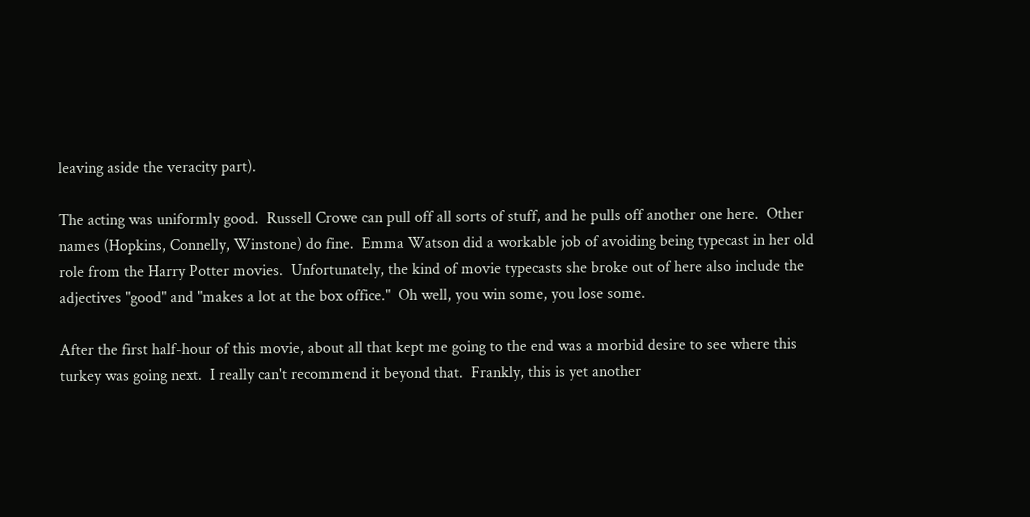leaving aside the veracity part).

The acting was uniformly good.  Russell Crowe can pull off all sorts of stuff, and he pulls off another one here.  Other names (Hopkins, Connelly, Winstone) do fine.  Emma Watson did a workable job of avoiding being typecast in her old role from the Harry Potter movies.  Unfortunately, the kind of movie typecasts she broke out of here also include the adjectives "good" and "makes a lot at the box office."  Oh well, you win some, you lose some.

After the first half-hour of this movie, about all that kept me going to the end was a morbid desire to see where this turkey was going next.  I really can't recommend it beyond that.  Frankly, this is yet another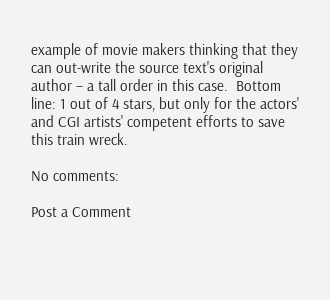example of movie makers thinking that they can out-write the source text's original author – a tall order in this case.  Bottom line: 1 out of 4 stars, but only for the actors' and CGI artists' competent efforts to save this train wreck.

No comments:

Post a Comment